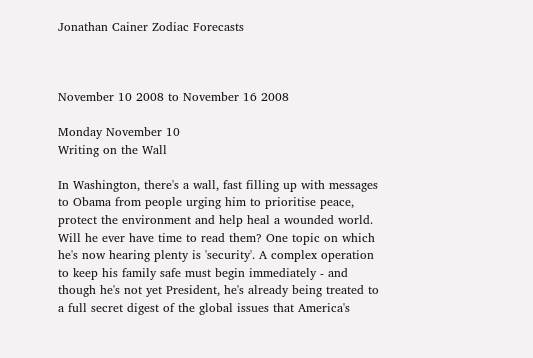Jonathan Cainer Zodiac Forecasts



November 10 2008 to November 16 2008

Monday November 10
Writing on the Wall

In Washington, there's a wall, fast filling up with messages to Obama from people urging him to prioritise peace, protect the environment and help heal a wounded world. Will he ever have time to read them? One topic on which he's now hearing plenty is 'security'. A complex operation to keep his family safe must begin immediately - and though he's not yet President, he's already being treated to a full secret digest of the global issues that America's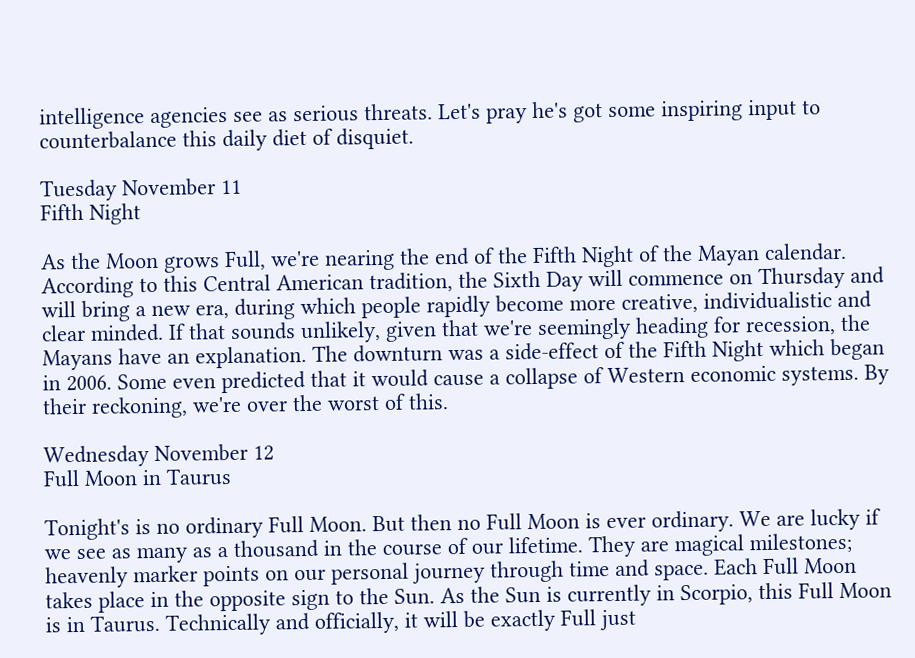intelligence agencies see as serious threats. Let's pray he's got some inspiring input to counterbalance this daily diet of disquiet.

Tuesday November 11
Fifth Night

As the Moon grows Full, we're nearing the end of the Fifth Night of the Mayan calendar. According to this Central American tradition, the Sixth Day will commence on Thursday and will bring a new era, during which people rapidly become more creative, individualistic and clear minded. If that sounds unlikely, given that we're seemingly heading for recession, the Mayans have an explanation. The downturn was a side-effect of the Fifth Night which began in 2006. Some even predicted that it would cause a collapse of Western economic systems. By their reckoning, we're over the worst of this.

Wednesday November 12
Full Moon in Taurus

Tonight's is no ordinary Full Moon. But then no Full Moon is ever ordinary. We are lucky if we see as many as a thousand in the course of our lifetime. They are magical milestones; heavenly marker points on our personal journey through time and space. Each Full Moon takes place in the opposite sign to the Sun. As the Sun is currently in Scorpio, this Full Moon is in Taurus. Technically and officially, it will be exactly Full just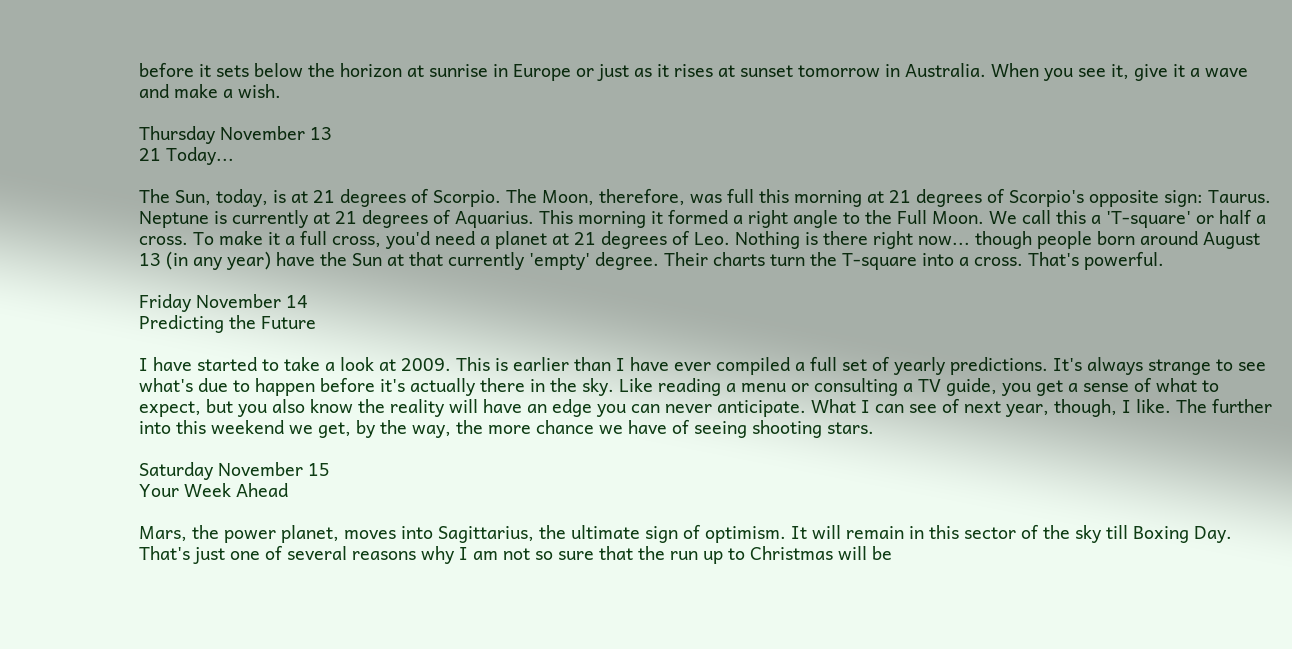before it sets below the horizon at sunrise in Europe or just as it rises at sunset tomorrow in Australia. When you see it, give it a wave and make a wish.

Thursday November 13
21 Today...

The Sun, today, is at 21 degrees of Scorpio. The Moon, therefore, was full this morning at 21 degrees of Scorpio's opposite sign: Taurus. Neptune is currently at 21 degrees of Aquarius. This morning it formed a right angle to the Full Moon. We call this a 'T-square' or half a cross. To make it a full cross, you'd need a planet at 21 degrees of Leo. Nothing is there right now... though people born around August 13 (in any year) have the Sun at that currently 'empty' degree. Their charts turn the T-square into a cross. That's powerful.

Friday November 14
Predicting the Future

I have started to take a look at 2009. This is earlier than I have ever compiled a full set of yearly predictions. It's always strange to see what's due to happen before it's actually there in the sky. Like reading a menu or consulting a TV guide, you get a sense of what to expect, but you also know the reality will have an edge you can never anticipate. What I can see of next year, though, I like. The further into this weekend we get, by the way, the more chance we have of seeing shooting stars.

Saturday November 15
Your Week Ahead

Mars, the power planet, moves into Sagittarius, the ultimate sign of optimism. It will remain in this sector of the sky till Boxing Day. That's just one of several reasons why I am not so sure that the run up to Christmas will be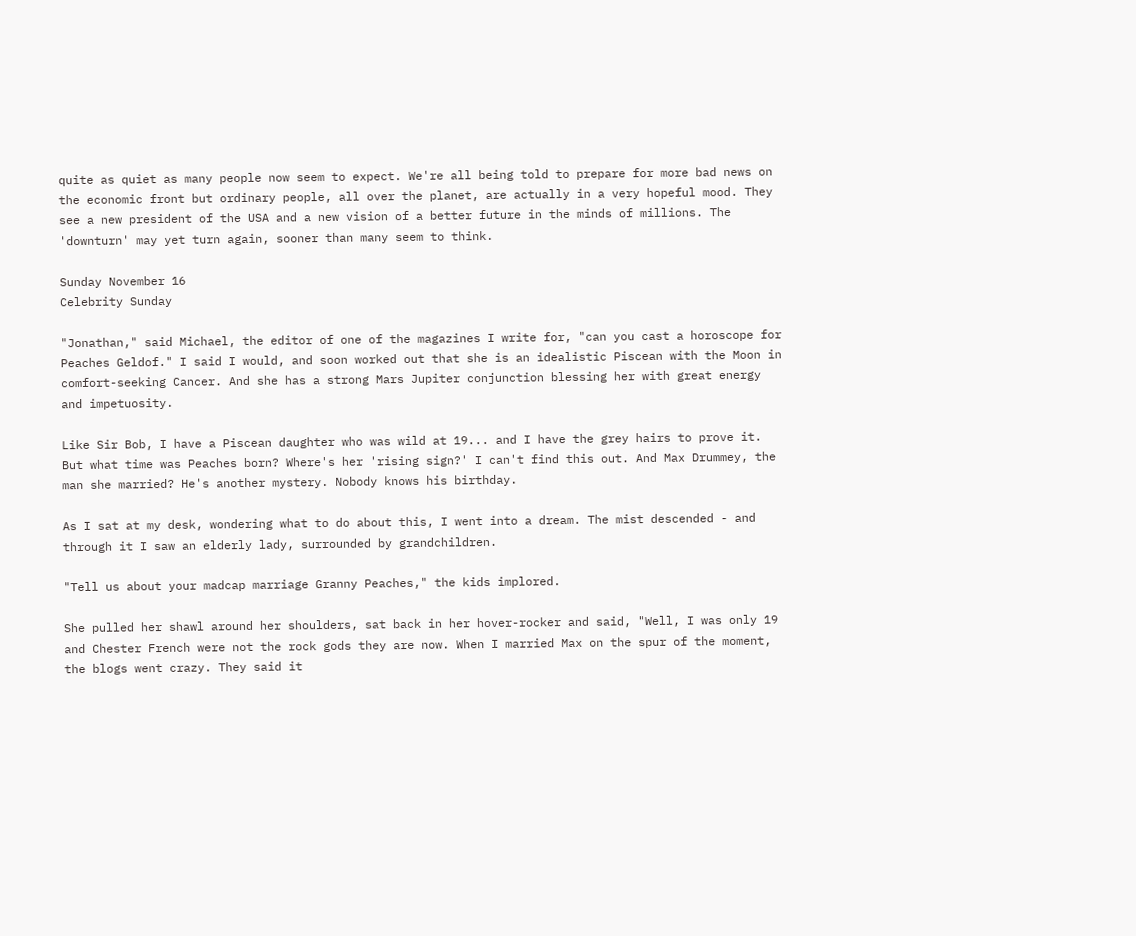quite as quiet as many people now seem to expect. We're all being told to prepare for more bad news on the economic front but ordinary people, all over the planet, are actually in a very hopeful mood. They see a new president of the USA and a new vision of a better future in the minds of millions. The 'downturn' may yet turn again, sooner than many seem to think.

Sunday November 16
Celebrity Sunday

"Jonathan," said Michael, the editor of one of the magazines I write for, "can you cast a horoscope for Peaches Geldof." I said I would, and soon worked out that she is an idealistic Piscean with the Moon in comfort-seeking Cancer. And she has a strong Mars Jupiter conjunction blessing her with great energy and impetuosity.

Like Sir Bob, I have a Piscean daughter who was wild at 19... and I have the grey hairs to prove it. But what time was Peaches born? Where's her 'rising sign?' I can't find this out. And Max Drummey, the man she married? He's another mystery. Nobody knows his birthday.

As I sat at my desk, wondering what to do about this, I went into a dream. The mist descended - and through it I saw an elderly lady, surrounded by grandchildren.

"Tell us about your madcap marriage Granny Peaches," the kids implored.

She pulled her shawl around her shoulders, sat back in her hover-rocker and said, "Well, I was only 19 and Chester French were not the rock gods they are now. When I married Max on the spur of the moment, the blogs went crazy. They said it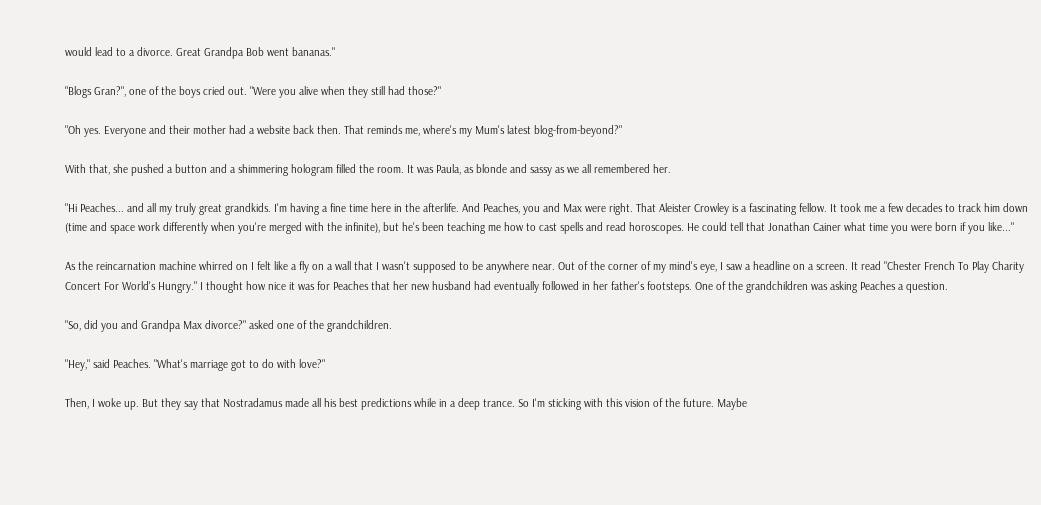would lead to a divorce. Great Grandpa Bob went bananas."

"Blogs Gran?", one of the boys cried out. "Were you alive when they still had those?"

"Oh yes. Everyone and their mother had a website back then. That reminds me, where's my Mum's latest blog-from-beyond?"

With that, she pushed a button and a shimmering hologram filled the room. It was Paula, as blonde and sassy as we all remembered her.

"Hi Peaches... and all my truly great grandkids. I'm having a fine time here in the afterlife. And Peaches, you and Max were right. That Aleister Crowley is a fascinating fellow. It took me a few decades to track him down (time and space work differently when you're merged with the infinite), but he's been teaching me how to cast spells and read horoscopes. He could tell that Jonathan Cainer what time you were born if you like..."

As the reincarnation machine whirred on I felt like a fly on a wall that I wasn't supposed to be anywhere near. Out of the corner of my mind's eye, I saw a headline on a screen. It read "Chester French To Play Charity Concert For World's Hungry." I thought how nice it was for Peaches that her new husband had eventually followed in her father's footsteps. One of the grandchildren was asking Peaches a question.

"So, did you and Grandpa Max divorce?" asked one of the grandchildren.

"Hey," said Peaches. "What's marriage got to do with love?"

Then, I woke up. But they say that Nostradamus made all his best predictions while in a deep trance. So I'm sticking with this vision of the future. Maybe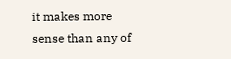it makes more sense than any of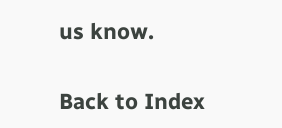us know.

Back to Index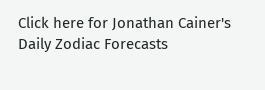Click here for Jonathan Cainer's Daily Zodiac Forecasts